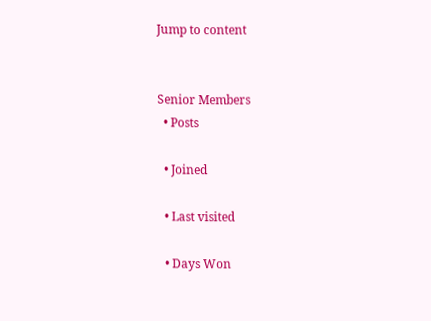Jump to content


Senior Members
  • Posts

  • Joined

  • Last visited

  • Days Won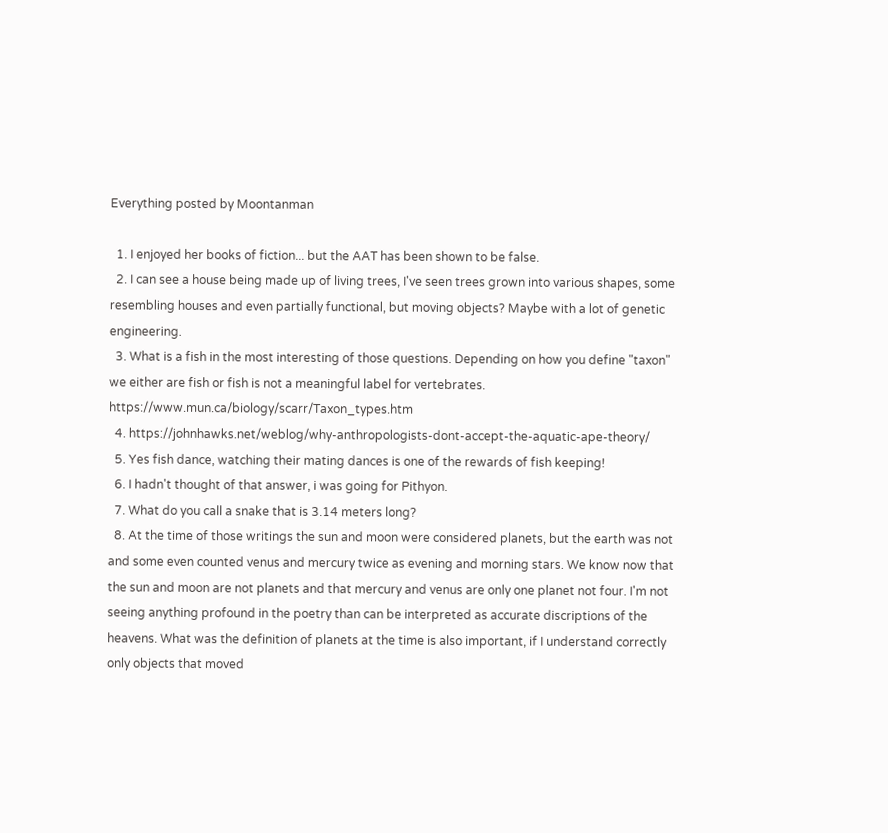Everything posted by Moontanman

  1. I enjoyed her books of fiction... but the AAT has been shown to be false.
  2. I can see a house being made up of living trees, I've seen trees grown into various shapes, some resembling houses and even partially functional, but moving objects? Maybe with a lot of genetic engineering.
  3. What is a fish in the most interesting of those questions. Depending on how you define "taxon" we either are fish or fish is not a meaningful label for vertebrates. https://www.mun.ca/biology/scarr/Taxon_types.htm
  4. https://johnhawks.net/weblog/why-anthropologists-dont-accept-the-aquatic-ape-theory/
  5. Yes fish dance, watching their mating dances is one of the rewards of fish keeping!
  6. I hadn't thought of that answer, i was going for Pithyon.
  7. What do you call a snake that is 3.14 meters long?
  8. At the time of those writings the sun and moon were considered planets, but the earth was not and some even counted venus and mercury twice as evening and morning stars. We know now that the sun and moon are not planets and that mercury and venus are only one planet not four. I'm not seeing anything profound in the poetry than can be interpreted as accurate discriptions of the heavens. What was the definition of planets at the time is also important, if I understand correctly only objects that moved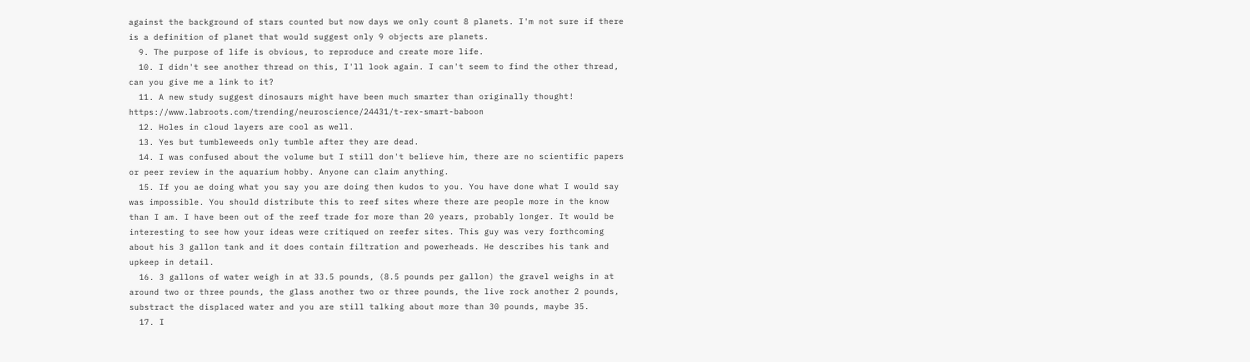against the background of stars counted but now days we only count 8 planets. I'm not sure if there is a definition of planet that would suggest only 9 objects are planets.
  9. The purpose of life is obvious, to reproduce and create more life.
  10. I didn't see another thread on this, I'll look again. I can't seem to find the other thread, can you give me a link to it?
  11. A new study suggest dinosaurs might have been much smarter than originally thought! https://www.labroots.com/trending/neuroscience/24431/t-rex-smart-baboon
  12. Holes in cloud layers are cool as well.
  13. Yes but tumbleweeds only tumble after they are dead.
  14. I was confused about the volume but I still don't believe him, there are no scientific papers or peer review in the aquarium hobby. Anyone can claim anything.
  15. If you ae doing what you say you are doing then kudos to you. You have done what I would say was impossible. You should distribute this to reef sites where there are people more in the know than I am. I have been out of the reef trade for more than 20 years, probably longer. It would be interesting to see how your ideas were critiqued on reefer sites. This guy was very forthcoming about his 3 gallon tank and it does contain filtration and powerheads. He describes his tank and upkeep in detail.
  16. 3 gallons of water weigh in at 33.5 pounds, (8.5 pounds per gallon) the gravel weighs in at around two or three pounds, the glass another two or three pounds, the live rock another 2 pounds, substract the displaced water and you are still talking about more than 30 pounds, maybe 35.
  17. I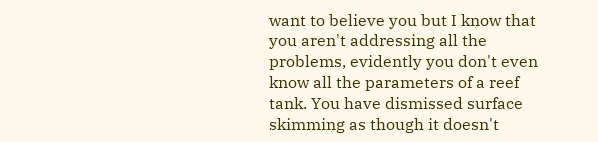want to believe you but I know that you aren't addressing all the problems, evidently you don't even know all the parameters of a reef tank. You have dismissed surface skimming as though it doesn't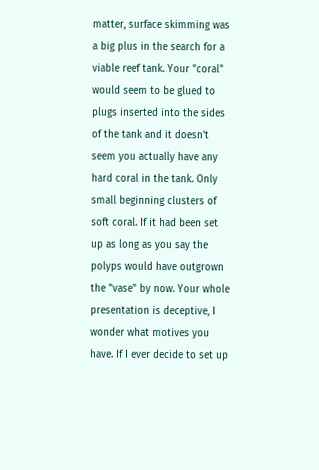matter, surface skimming was a big plus in the search for a viable reef tank. Your "coral" would seem to be glued to plugs inserted into the sides of the tank and it doesn't seem you actually have any hard coral in the tank. Only small beginning clusters of soft coral. If it had been set up as long as you say the polyps would have outgrown the "vase" by now. Your whole presentation is deceptive, I wonder what motives you have. If I ever decide to set up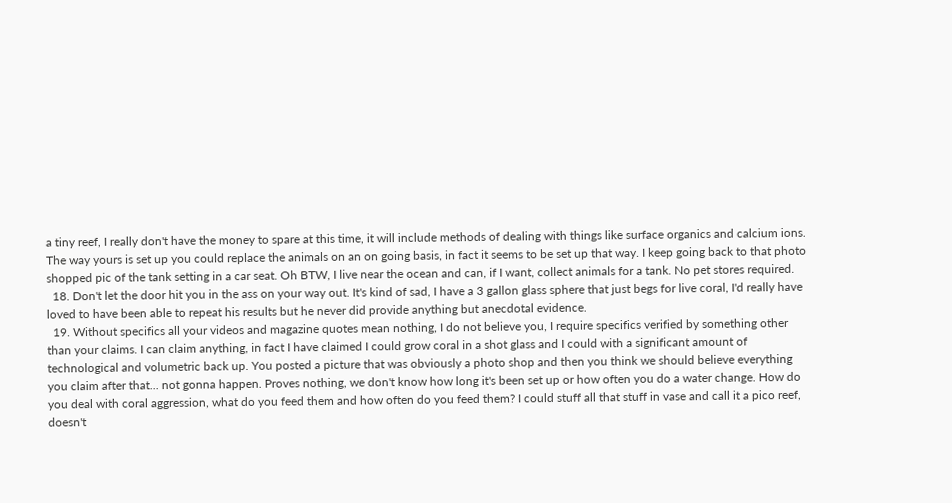a tiny reef, I really don't have the money to spare at this time, it will include methods of dealing with things like surface organics and calcium ions. The way yours is set up you could replace the animals on an on going basis, in fact it seems to be set up that way. I keep going back to that photo shopped pic of the tank setting in a car seat. Oh BTW, I live near the ocean and can, if I want, collect animals for a tank. No pet stores required.
  18. Don't let the door hit you in the ass on your way out. It's kind of sad, I have a 3 gallon glass sphere that just begs for live coral, I'd really have loved to have been able to repeat his results but he never did provide anything but anecdotal evidence.
  19. Without specifics all your videos and magazine quotes mean nothing, I do not believe you, I require specifics verified by something other than your claims. I can claim anything, in fact I have claimed I could grow coral in a shot glass and I could with a significant amount of technological and volumetric back up. You posted a picture that was obviously a photo shop and then you think we should believe everything you claim after that... not gonna happen. Proves nothing, we don't know how long it's been set up or how often you do a water change. How do you deal with coral aggression, what do you feed them and how often do you feed them? I could stuff all that stuff in vase and call it a pico reef, doesn't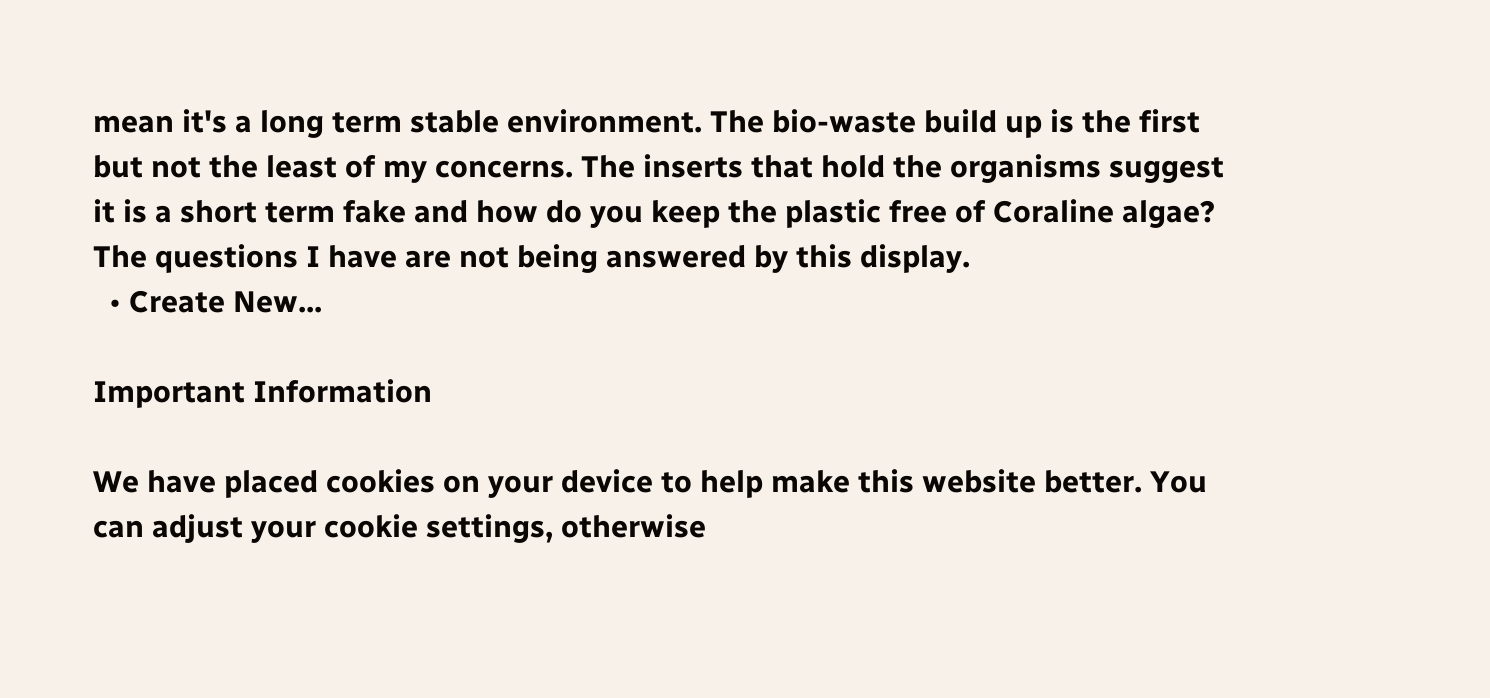mean it's a long term stable environment. The bio-waste build up is the first but not the least of my concerns. The inserts that hold the organisms suggest it is a short term fake and how do you keep the plastic free of Coraline algae? The questions I have are not being answered by this display.
  • Create New...

Important Information

We have placed cookies on your device to help make this website better. You can adjust your cookie settings, otherwise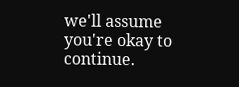we'll assume you're okay to continue.